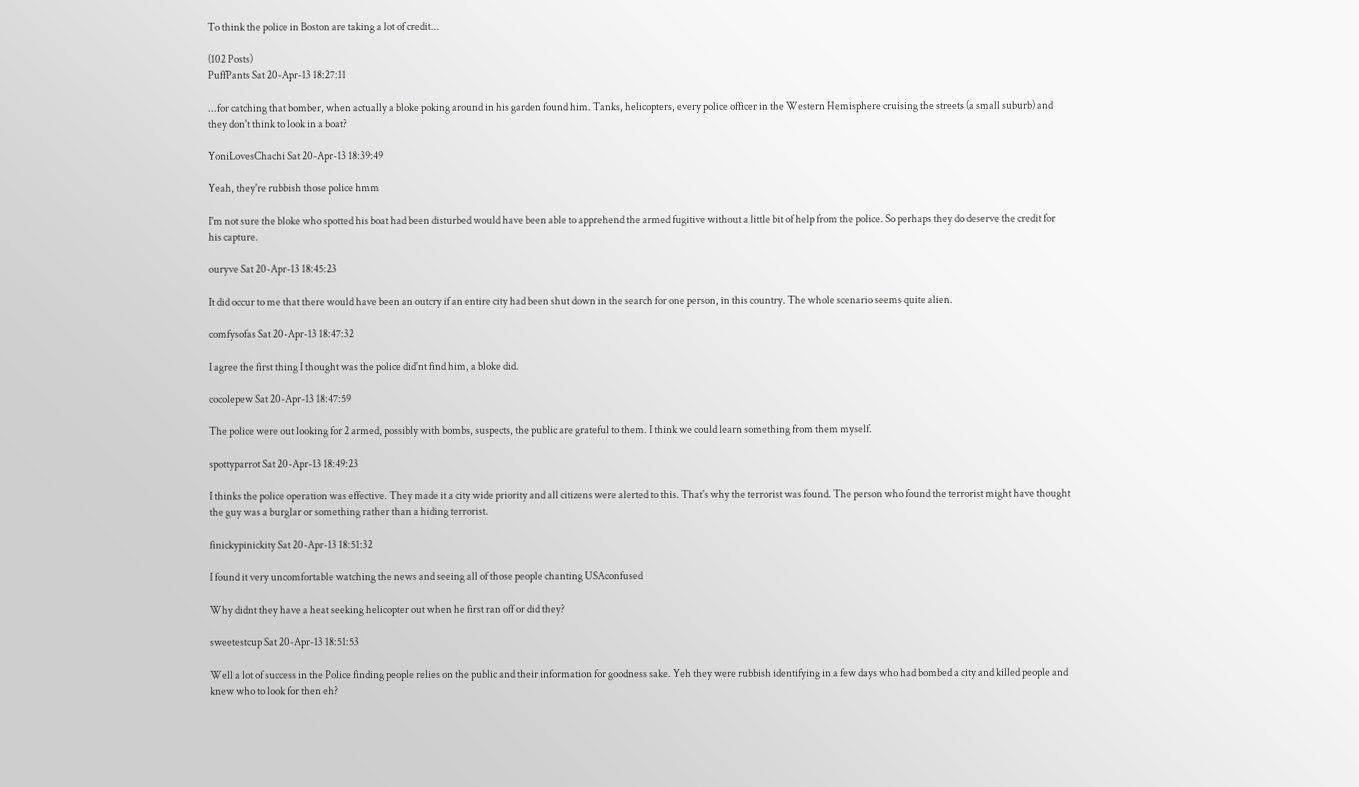To think the police in Boston are taking a lot of credit...

(102 Posts)
PuffPants Sat 20-Apr-13 18:27:11

...for catching that bomber, when actually a bloke poking around in his garden found him. Tanks, helicopters, every police officer in the Western Hemisphere cruising the streets (a small suburb) and they don't think to look in a boat?

YoniLovesChachi Sat 20-Apr-13 18:39:49

Yeah, they're rubbish those police hmm

I'm not sure the bloke who spotted his boat had been disturbed would have been able to apprehend the armed fugitive without a little bit of help from the police. So perhaps they do deserve the credit for his capture.

ouryve Sat 20-Apr-13 18:45:23

It did occur to me that there would have been an outcry if an entire city had been shut down in the search for one person, in this country. The whole scenario seems quite alien.

comfysofas Sat 20-Apr-13 18:47:32

I agree the first thing I thought was the police did'nt find him, a bloke did.

cocolepew Sat 20-Apr-13 18:47:59

The police were out looking for 2 armed, possibly with bombs, suspects, the public are grateful to them. I think we could learn something from them myself.

spottyparrot Sat 20-Apr-13 18:49:23

I thinks the police operation was effective. They made it a city wide priority and all citizens were alerted to this. That's why the terrorist was found. The person who found the terrorist might have thought the guy was a burglar or something rather than a hiding terrorist.

finickypinickity Sat 20-Apr-13 18:51:32

I found it very uncomfortable watching the news and seeing all of those people chanting USAconfused

Why didnt they have a heat seeking helicopter out when he first ran off or did they?

sweetestcup Sat 20-Apr-13 18:51:53

Well a lot of success in the Police finding people relies on the public and their information for goodness sake. Yeh they were rubbish identifying in a few days who had bombed a city and killed people and knew who to look for then eh?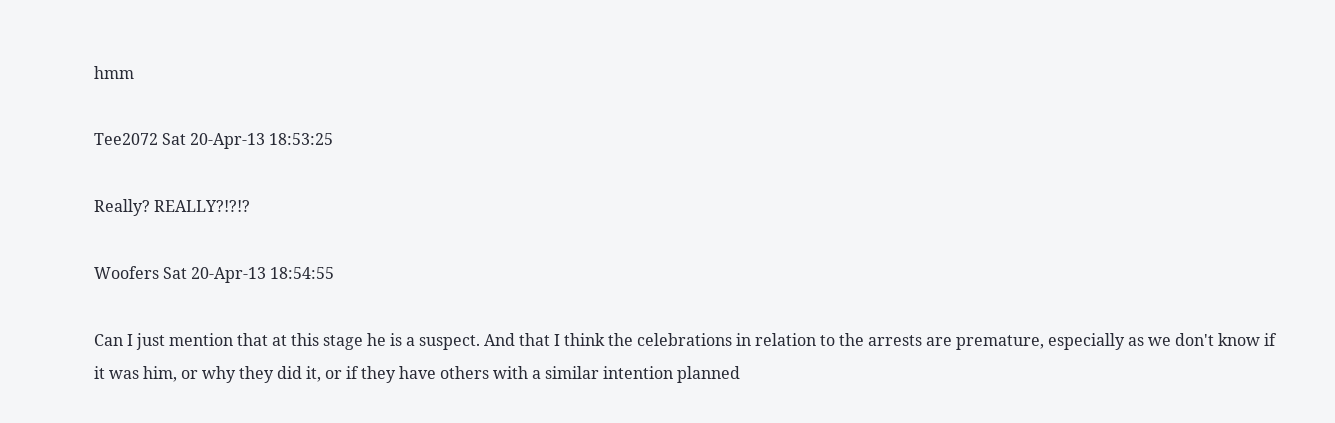hmm

Tee2072 Sat 20-Apr-13 18:53:25

Really? REALLY?!?!?

Woofers Sat 20-Apr-13 18:54:55

Can I just mention that at this stage he is a suspect. And that I think the celebrations in relation to the arrests are premature, especially as we don't know if it was him, or why they did it, or if they have others with a similar intention planned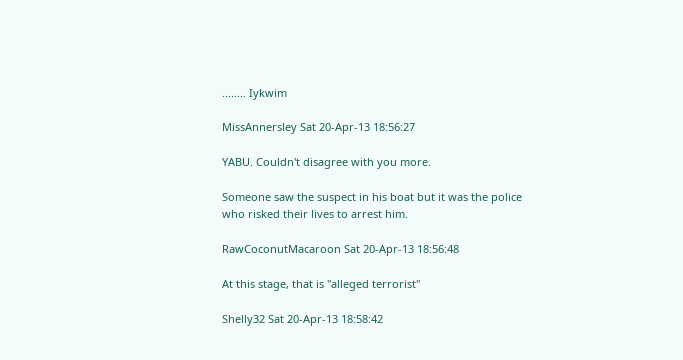........ Iykwim

MissAnnersley Sat 20-Apr-13 18:56:27

YABU. Couldn't disagree with you more.

Someone saw the suspect in his boat but it was the police who risked their lives to arrest him.

RawCoconutMacaroon Sat 20-Apr-13 18:56:48

At this stage, that is "alleged terrorist"

Shelly32 Sat 20-Apr-13 18:58:42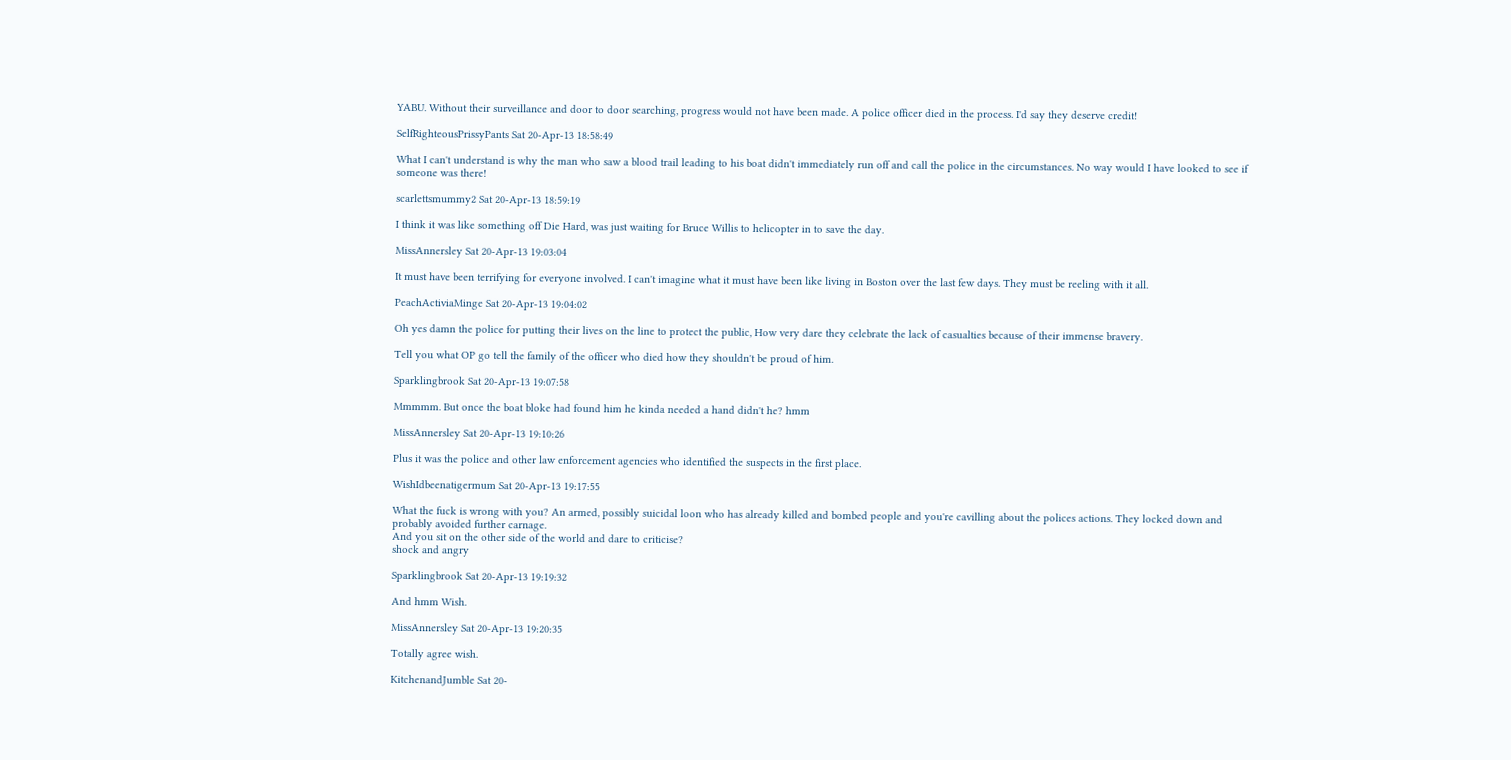YABU. Without their surveillance and door to door searching, progress would not have been made. A police officer died in the process. I'd say they deserve credit!

SelfRighteousPrissyPants Sat 20-Apr-13 18:58:49

What I can't understand is why the man who saw a blood trail leading to his boat didn't immediately run off and call the police in the circumstances. No way would I have looked to see if someone was there!

scarlettsmummy2 Sat 20-Apr-13 18:59:19

I think it was like something off Die Hard, was just waiting for Bruce Willis to helicopter in to save the day.

MissAnnersley Sat 20-Apr-13 19:03:04

It must have been terrifying for everyone involved. I can't imagine what it must have been like living in Boston over the last few days. They must be reeling with it all.

PeachActiviaMinge Sat 20-Apr-13 19:04:02

Oh yes damn the police for putting their lives on the line to protect the public, How very dare they celebrate the lack of casualties because of their immense bravery.

Tell you what OP go tell the family of the officer who died how they shouldn't be proud of him.

Sparklingbrook Sat 20-Apr-13 19:07:58

Mmmmm. But once the boat bloke had found him he kinda needed a hand didn't he? hmm

MissAnnersley Sat 20-Apr-13 19:10:26

Plus it was the police and other law enforcement agencies who identified the suspects in the first place.

WishIdbeenatigermum Sat 20-Apr-13 19:17:55

What the fuck is wrong with you? An armed, possibly suicidal loon who has already killed and bombed people and you're cavilling about the polices actions. They locked down and probably avoided further carnage.
And you sit on the other side of the world and dare to criticise?
shock and angry

Sparklingbrook Sat 20-Apr-13 19:19:32

And hmm Wish.

MissAnnersley Sat 20-Apr-13 19:20:35

Totally agree wish.

KitchenandJumble Sat 20-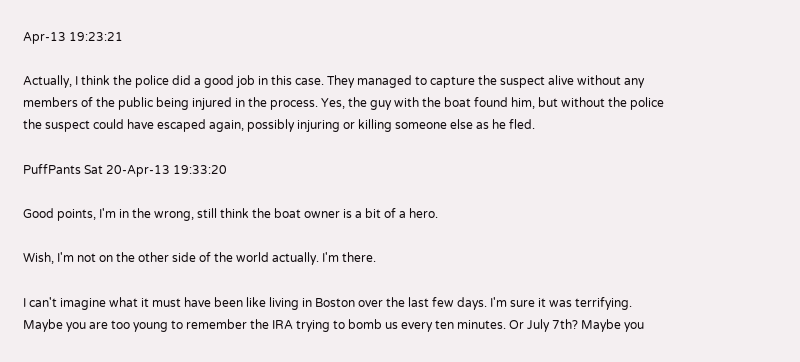Apr-13 19:23:21

Actually, I think the police did a good job in this case. They managed to capture the suspect alive without any members of the public being injured in the process. Yes, the guy with the boat found him, but without the police the suspect could have escaped again, possibly injuring or killing someone else as he fled.

PuffPants Sat 20-Apr-13 19:33:20

Good points, I'm in the wrong, still think the boat owner is a bit of a hero.

Wish, I'm not on the other side of the world actually. I'm there.

I can't imagine what it must have been like living in Boston over the last few days. I'm sure it was terrifying. Maybe you are too young to remember the IRA trying to bomb us every ten minutes. Or July 7th? Maybe you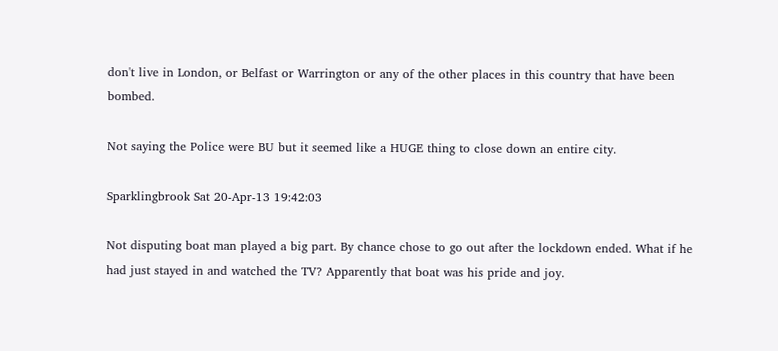don't live in London, or Belfast or Warrington or any of the other places in this country that have been bombed.

Not saying the Police were BU but it seemed like a HUGE thing to close down an entire city.

Sparklingbrook Sat 20-Apr-13 19:42:03

Not disputing boat man played a big part. By chance chose to go out after the lockdown ended. What if he had just stayed in and watched the TV? Apparently that boat was his pride and joy.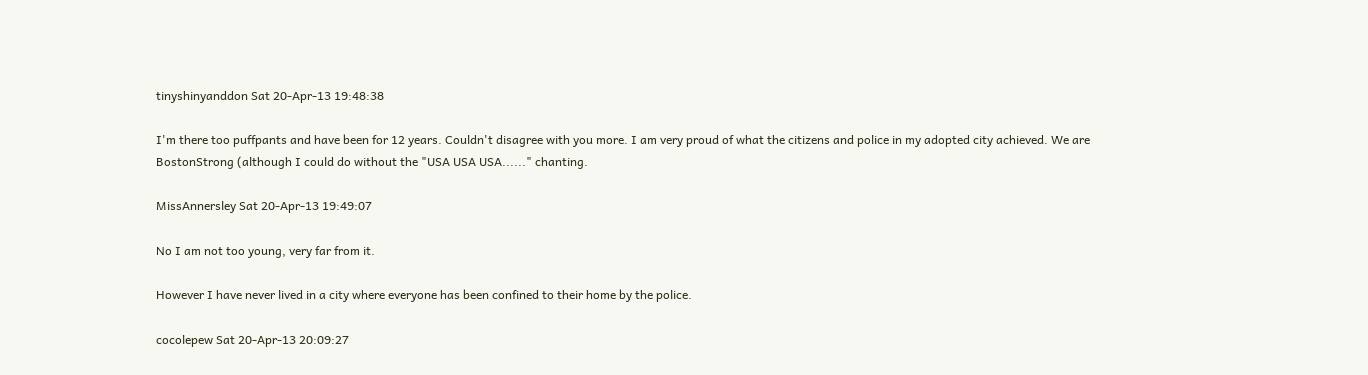tinyshinyanddon Sat 20-Apr-13 19:48:38

I'm there too puffpants and have been for 12 years. Couldn't disagree with you more. I am very proud of what the citizens and police in my adopted city achieved. We are BostonStrong (although I could do without the "USA USA USA......" chanting.

MissAnnersley Sat 20-Apr-13 19:49:07

No I am not too young, very far from it.

However I have never lived in a city where everyone has been confined to their home by the police.

cocolepew Sat 20-Apr-13 20:09:27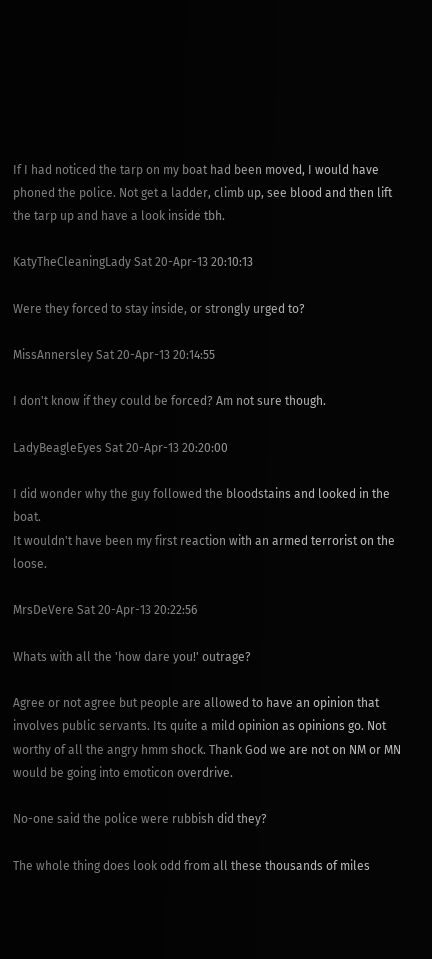If I had noticed the tarp on my boat had been moved, I would have phoned the police. Not get a ladder, climb up, see blood and then lift the tarp up and have a look inside tbh.

KatyTheCleaningLady Sat 20-Apr-13 20:10:13

Were they forced to stay inside, or strongly urged to?

MissAnnersley Sat 20-Apr-13 20:14:55

I don't know if they could be forced? Am not sure though.

LadyBeagleEyes Sat 20-Apr-13 20:20:00

I did wonder why the guy followed the bloodstains and looked in the boat.
It wouldn't have been my first reaction with an armed terrorist on the loose.

MrsDeVere Sat 20-Apr-13 20:22:56

Whats with all the 'how dare you!' outrage?

Agree or not agree but people are allowed to have an opinion that involves public servants. Its quite a mild opinion as opinions go. Not worthy of all the angry hmm shock. Thank God we are not on NM or MN would be going into emoticon overdrive.

No-one said the police were rubbish did they?

The whole thing does look odd from all these thousands of miles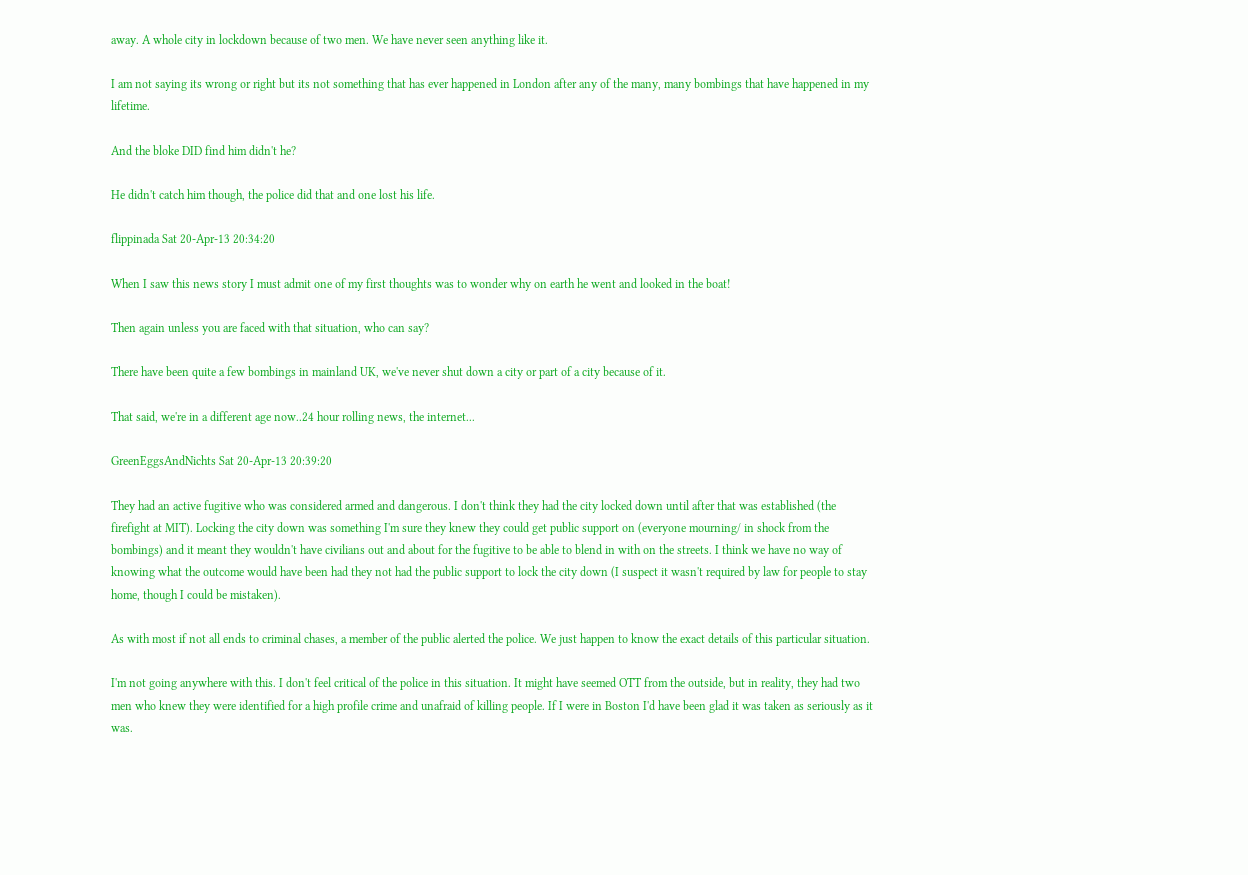away. A whole city in lockdown because of two men. We have never seen anything like it.

I am not saying its wrong or right but its not something that has ever happened in London after any of the many, many bombings that have happened in my lifetime.

And the bloke DID find him didn't he?

He didn't catch him though, the police did that and one lost his life.

flippinada Sat 20-Apr-13 20:34:20

When I saw this news story I must admit one of my first thoughts was to wonder why on earth he went and looked in the boat!

Then again unless you are faced with that situation, who can say?

There have been quite a few bombings in mainland UK, we've never shut down a city or part of a city because of it.

That said, we're in a different age now..24 hour rolling news, the internet...

GreenEggsAndNichts Sat 20-Apr-13 20:39:20

They had an active fugitive who was considered armed and dangerous. I don't think they had the city locked down until after that was established (the firefight at MIT). Locking the city down was something I'm sure they knew they could get public support on (everyone mourning/ in shock from the bombings) and it meant they wouldn't have civilians out and about for the fugitive to be able to blend in with on the streets. I think we have no way of knowing what the outcome would have been had they not had the public support to lock the city down (I suspect it wasn't required by law for people to stay home, though I could be mistaken).

As with most if not all ends to criminal chases, a member of the public alerted the police. We just happen to know the exact details of this particular situation.

I'm not going anywhere with this. I don't feel critical of the police in this situation. It might have seemed OTT from the outside, but in reality, they had two men who knew they were identified for a high profile crime and unafraid of killing people. If I were in Boston I'd have been glad it was taken as seriously as it was.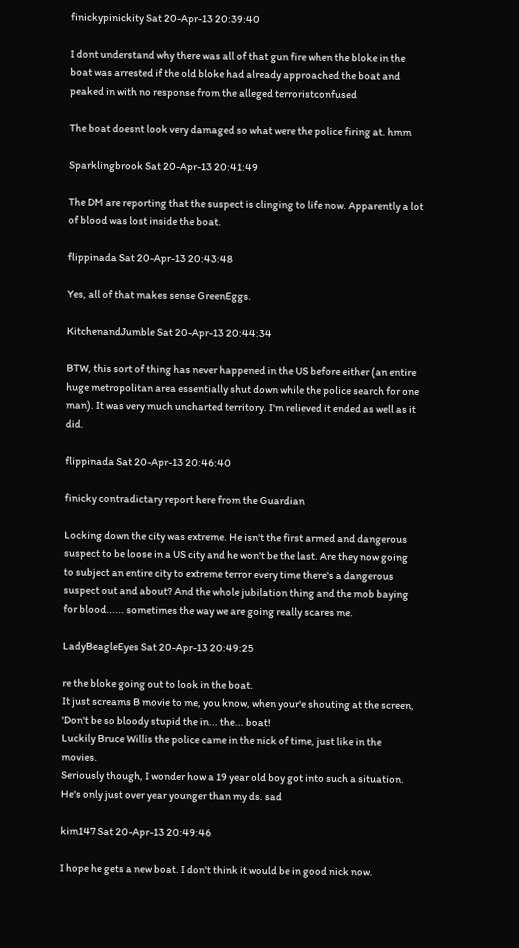finickypinickity Sat 20-Apr-13 20:39:40

I dont understand why there was all of that gun fire when the bloke in the boat was arrested if the old bloke had already approached the boat and peaked in with no response from the alleged terroristconfused

The boat doesnt look very damaged so what were the police firing at. hmm

Sparklingbrook Sat 20-Apr-13 20:41:49

The DM are reporting that the suspect is clinging to life now. Apparently a lot of blood was lost inside the boat.

flippinada Sat 20-Apr-13 20:43:48

Yes, all of that makes sense GreenEggs.

KitchenandJumble Sat 20-Apr-13 20:44:34

BTW, this sort of thing has never happened in the US before either (an entire huge metropolitan area essentially shut down while the police search for one man). It was very much uncharted territory. I'm relieved it ended as well as it did.

flippinada Sat 20-Apr-13 20:46:40

finicky contradictary report here from the Guardian

Locking down the city was extreme. He isn't the first armed and dangerous suspect to be loose in a US city and he won't be the last. Are they now going to subject an entire city to extreme terror every time there's a dangerous suspect out and about? And the whole jubilation thing and the mob baying for blood...... sometimes the way we are going really scares me.

LadyBeagleEyes Sat 20-Apr-13 20:49:25

re the bloke going out to look in the boat.
It just screams B movie to me, you know, when your'e shouting at the screen, 'Don't be so bloody stupid the in... the... boat!
Luckily Bruce Willis the police came in the nick of time, just like in the movies.
Seriously though, I wonder how a 19 year old boy got into such a situation. He's only just over year younger than my ds. sad

kim147 Sat 20-Apr-13 20:49:46

I hope he gets a new boat. I don't think it would be in good nick now.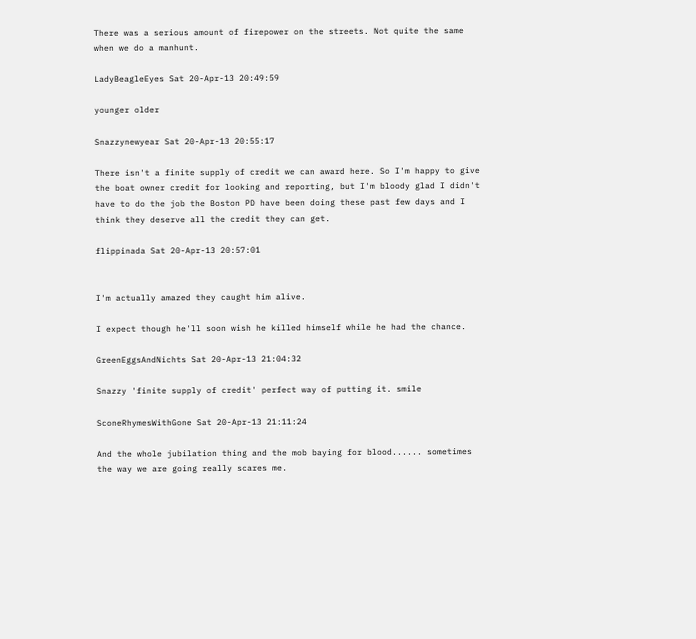There was a serious amount of firepower on the streets. Not quite the same when we do a manhunt.

LadyBeagleEyes Sat 20-Apr-13 20:49:59

younger older

Snazzynewyear Sat 20-Apr-13 20:55:17

There isn't a finite supply of credit we can award here. So I'm happy to give the boat owner credit for looking and reporting, but I'm bloody glad I didn't have to do the job the Boston PD have been doing these past few days and I think they deserve all the credit they can get.

flippinada Sat 20-Apr-13 20:57:01


I'm actually amazed they caught him alive.

I expect though he'll soon wish he killed himself while he had the chance.

GreenEggsAndNichts Sat 20-Apr-13 21:04:32

Snazzy 'finite supply of credit' perfect way of putting it. smile

SconeRhymesWithGone Sat 20-Apr-13 21:11:24

And the whole jubilation thing and the mob baying for blood...... sometimes the way we are going really scares me.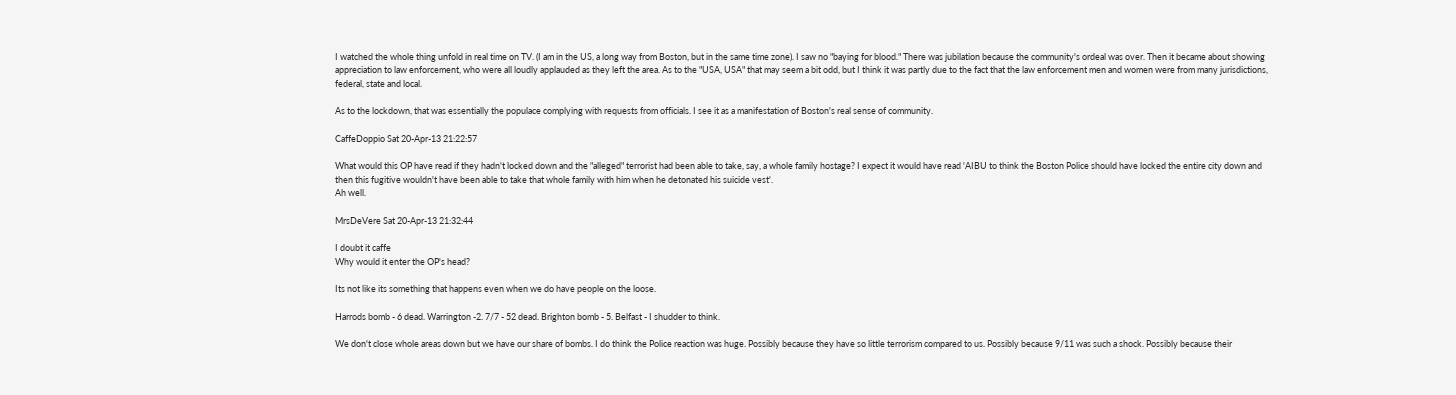I watched the whole thing unfold in real time on TV. (I am in the US, a long way from Boston, but in the same time zone). I saw no "baying for blood." There was jubilation because the community's ordeal was over. Then it became about showing appreciation to law enforcement, who were all loudly applauded as they left the area. As to the "USA, USA" that may seem a bit odd, but I think it was partly due to the fact that the law enforcement men and women were from many jurisdictions, federal, state and local.

As to the lockdown, that was essentially the populace complying with requests from officials. I see it as a manifestation of Boston's real sense of community.

CaffeDoppio Sat 20-Apr-13 21:22:57

What would this OP have read if they hadn't locked down and the "alleged" terrorist had been able to take, say, a whole family hostage? I expect it would have read 'AIBU to think the Boston Police should have locked the entire city down and then this fugitive wouldn't have been able to take that whole family with him when he detonated his suicide vest'.
Ah well.

MrsDeVere Sat 20-Apr-13 21:32:44

I doubt it caffe
Why would it enter the OP's head?

Its not like its something that happens even when we do have people on the loose.

Harrods bomb - 6 dead. Warrington -2. 7/7 - 52 dead. Brighton bomb - 5. Belfast - I shudder to think.

We don't close whole areas down but we have our share of bombs. I do think the Police reaction was huge. Possibly because they have so little terrorism compared to us. Possibly because 9/11 was such a shock. Possibly because their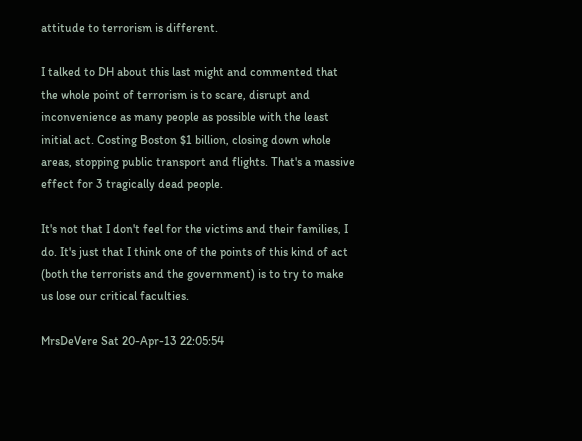attitude to terrorism is different.

I talked to DH about this last might and commented that the whole point of terrorism is to scare, disrupt and inconvenience as many people as possible with the least initial act. Costing Boston $1 billion, closing down whole areas, stopping public transport and flights. That's a massive effect for 3 tragically dead people.

It's not that I don't feel for the victims and their families, I do. It's just that I think one of the points of this kind of act (both the terrorists and the government) is to try to make us lose our critical faculties.

MrsDeVere Sat 20-Apr-13 22:05:54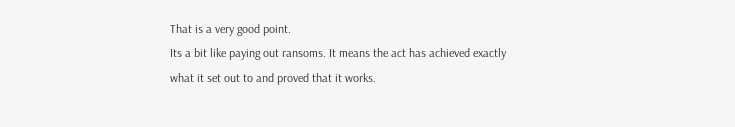That is a very good point.
Its a bit like paying out ransoms. It means the act has achieved exactly what it set out to and proved that it works.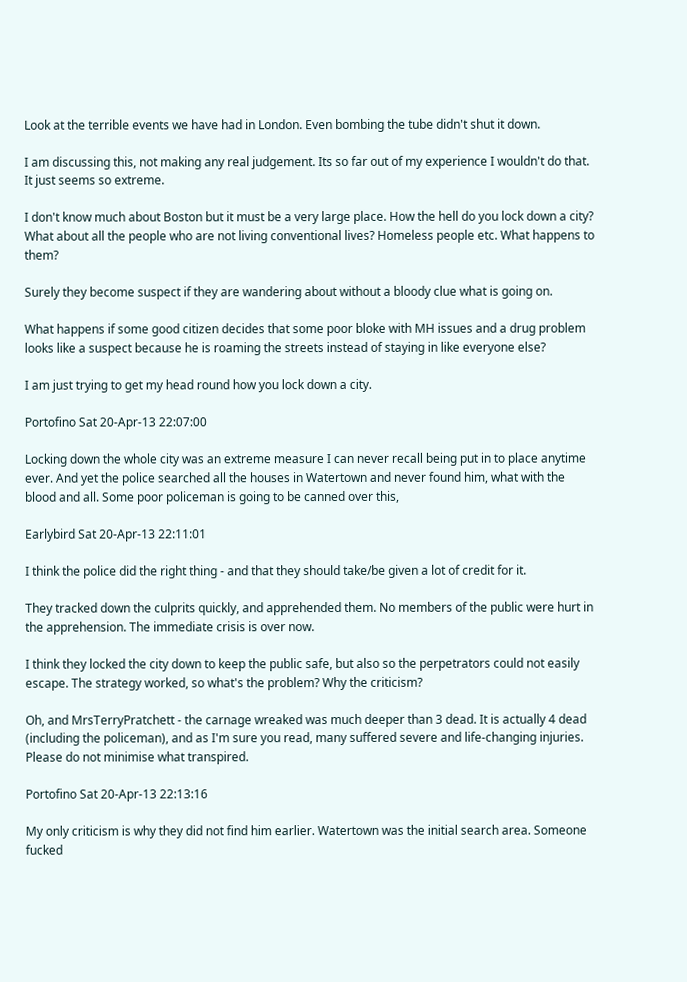Look at the terrible events we have had in London. Even bombing the tube didn't shut it down.

I am discussing this, not making any real judgement. Its so far out of my experience I wouldn't do that. It just seems so extreme.

I don't know much about Boston but it must be a very large place. How the hell do you lock down a city? What about all the people who are not living conventional lives? Homeless people etc. What happens to them?

Surely they become suspect if they are wandering about without a bloody clue what is going on.

What happens if some good citizen decides that some poor bloke with MH issues and a drug problem looks like a suspect because he is roaming the streets instead of staying in like everyone else?

I am just trying to get my head round how you lock down a city.

Portofino Sat 20-Apr-13 22:07:00

Locking down the whole city was an extreme measure I can never recall being put in to place anytime ever. And yet the police searched all the houses in Watertown and never found him, what with the blood and all. Some poor policeman is going to be canned over this,

Earlybird Sat 20-Apr-13 22:11:01

I think the police did the right thing - and that they should take/be given a lot of credit for it.

They tracked down the culprits quickly, and apprehended them. No members of the public were hurt in the apprehension. The immediate crisis is over now.

I think they locked the city down to keep the public safe, but also so the perpetrators could not easily escape. The strategy worked, so what's the problem? Why the criticism?

Oh, and MrsTerryPratchett - the carnage wreaked was much deeper than 3 dead. It is actually 4 dead (including the policeman), and as I'm sure you read, many suffered severe and life-changing injuries. Please do not minimise what transpired.

Portofino Sat 20-Apr-13 22:13:16

My only criticism is why they did not find him earlier. Watertown was the initial search area. Someone fucked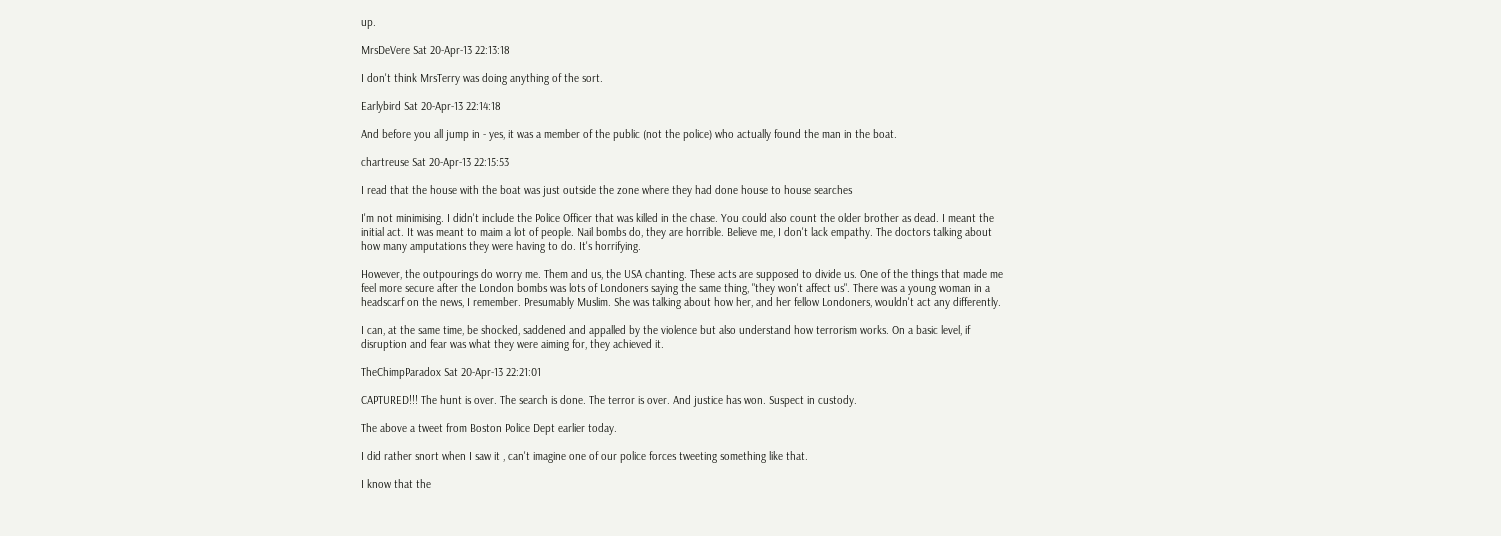up.

MrsDeVere Sat 20-Apr-13 22:13:18

I don't think MrsTerry was doing anything of the sort.

Earlybird Sat 20-Apr-13 22:14:18

And before you all jump in - yes, it was a member of the public (not the police) who actually found the man in the boat.

chartreuse Sat 20-Apr-13 22:15:53

I read that the house with the boat was just outside the zone where they had done house to house searches

I'm not minimising. I didn't include the Police Officer that was killed in the chase. You could also count the older brother as dead. I meant the initial act. It was meant to maim a lot of people. Nail bombs do, they are horrible. Believe me, I don't lack empathy. The doctors talking about how many amputations they were having to do. It's horrifying.

However, the outpourings do worry me. Them and us, the USA chanting. These acts are supposed to divide us. One of the things that made me feel more secure after the London bombs was lots of Londoners saying the same thing, "they won't affect us". There was a young woman in a headscarf on the news, I remember. Presumably Muslim. She was talking about how her, and her fellow Londoners, wouldn't act any differently.

I can, at the same time, be shocked, saddened and appalled by the violence but also understand how terrorism works. On a basic level, if disruption and fear was what they were aiming for, they achieved it.

TheChimpParadox Sat 20-Apr-13 22:21:01

CAPTURED!!! The hunt is over. The search is done. The terror is over. And justice has won. Suspect in custody.

The above a tweet from Boston Police Dept earlier today.

I did rather snort when I saw it , can't imagine one of our police forces tweeting something like that.

I know that the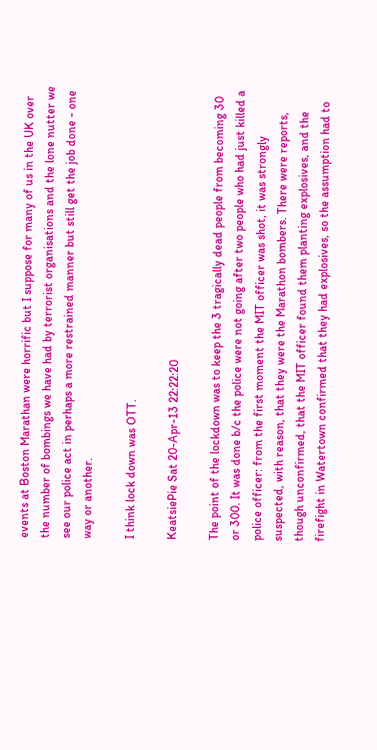events at Boston Marathan were horrific but I suppose for many of us in the UK over the number of bombings we have had by terrorist organisations and the lone nutter we see our police act in perhaps a more restrained manner but still get the job done - one way or another.

I think lock down was OTT.

KeatsiePie Sat 20-Apr-13 22:22:20

The point of the lockdown was to keep the 3 tragically dead people from becoming 30 or 300. It was done b/c the police were not going after two people who had just killed a police officer: from the first moment the MIT officer was shot, it was strongly suspected, with reason, that they were the Marathon bombers. There were reports, though unconfirmed, that the MIT officer found them planting explosives, and the firefight in Watertown confirmed that they had explosives, so the assumption had to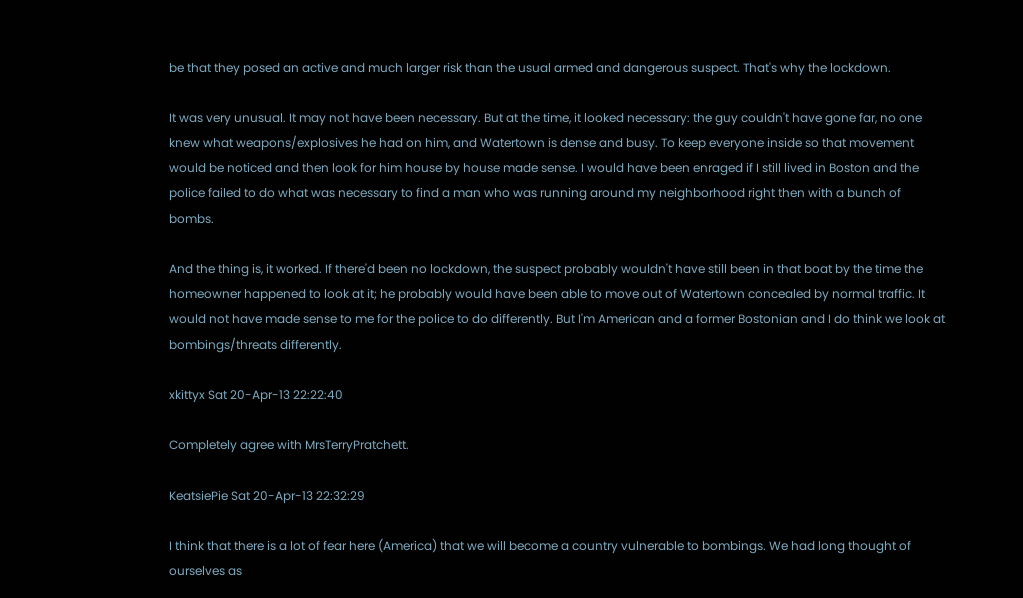be that they posed an active and much larger risk than the usual armed and dangerous suspect. That's why the lockdown.

It was very unusual. It may not have been necessary. But at the time, it looked necessary: the guy couldn't have gone far, no one knew what weapons/explosives he had on him, and Watertown is dense and busy. To keep everyone inside so that movement would be noticed and then look for him house by house made sense. I would have been enraged if I still lived in Boston and the police failed to do what was necessary to find a man who was running around my neighborhood right then with a bunch of bombs.

And the thing is, it worked. If there'd been no lockdown, the suspect probably wouldn't have still been in that boat by the time the homeowner happened to look at it; he probably would have been able to move out of Watertown concealed by normal traffic. It would not have made sense to me for the police to do differently. But I'm American and a former Bostonian and I do think we look at bombings/threats differently.

xkittyx Sat 20-Apr-13 22:22:40

Completely agree with MrsTerryPratchett.

KeatsiePie Sat 20-Apr-13 22:32:29

I think that there is a lot of fear here (America) that we will become a country vulnerable to bombings. We had long thought of ourselves as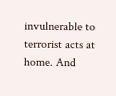invulnerable to terrorist acts at home. And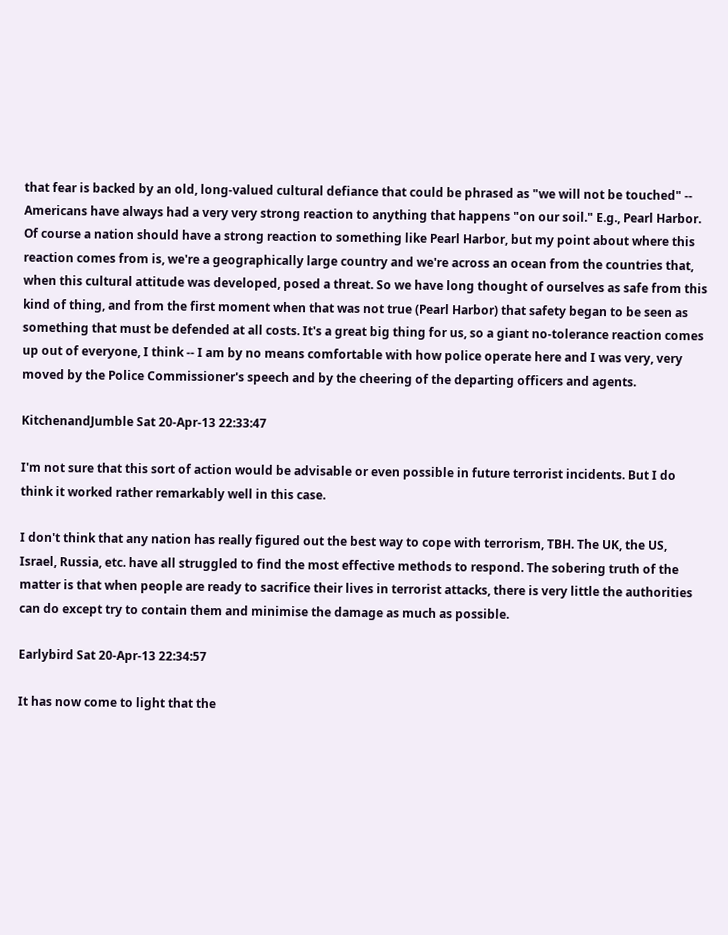that fear is backed by an old, long-valued cultural defiance that could be phrased as "we will not be touched" -- Americans have always had a very very strong reaction to anything that happens "on our soil." E.g., Pearl Harbor. Of course a nation should have a strong reaction to something like Pearl Harbor, but my point about where this reaction comes from is, we're a geographically large country and we're across an ocean from the countries that, when this cultural attitude was developed, posed a threat. So we have long thought of ourselves as safe from this kind of thing, and from the first moment when that was not true (Pearl Harbor) that safety began to be seen as something that must be defended at all costs. It's a great big thing for us, so a giant no-tolerance reaction comes up out of everyone, I think -- I am by no means comfortable with how police operate here and I was very, very moved by the Police Commissioner's speech and by the cheering of the departing officers and agents.

KitchenandJumble Sat 20-Apr-13 22:33:47

I'm not sure that this sort of action would be advisable or even possible in future terrorist incidents. But I do think it worked rather remarkably well in this case.

I don't think that any nation has really figured out the best way to cope with terrorism, TBH. The UK, the US, Israel, Russia, etc. have all struggled to find the most effective methods to respond. The sobering truth of the matter is that when people are ready to sacrifice their lives in terrorist attacks, there is very little the authorities can do except try to contain them and minimise the damage as much as possible.

Earlybird Sat 20-Apr-13 22:34:57

It has now come to light that the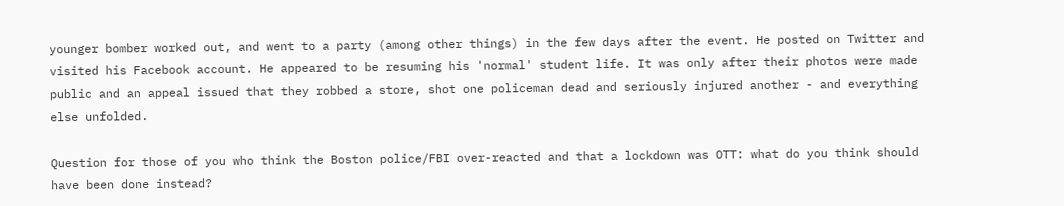younger bomber worked out, and went to a party (among other things) in the few days after the event. He posted on Twitter and visited his Facebook account. He appeared to be resuming his 'normal' student life. It was only after their photos were made public and an appeal issued that they robbed a store, shot one policeman dead and seriously injured another - and everything else unfolded.

Question for those of you who think the Boston police/FBI over-reacted and that a lockdown was OTT: what do you think should have been done instead?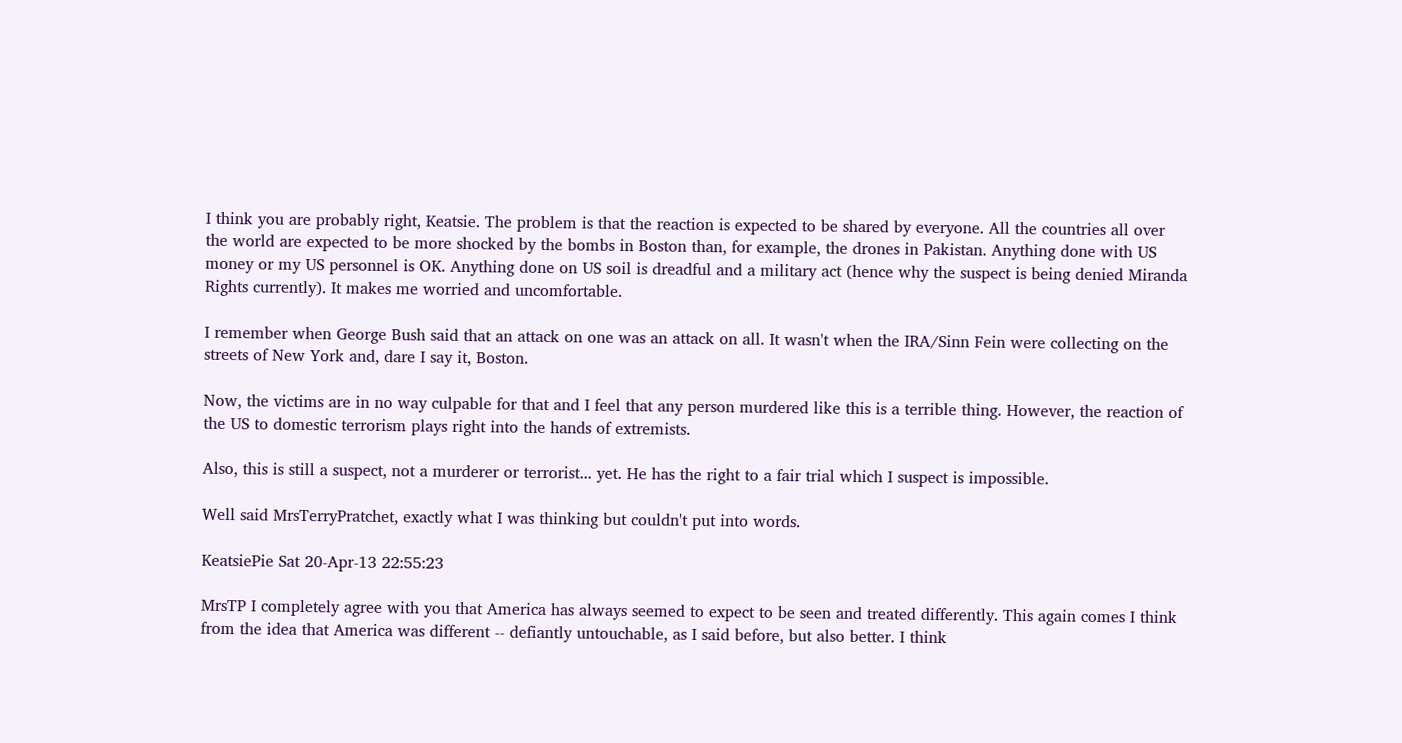I think you are probably right, Keatsie. The problem is that the reaction is expected to be shared by everyone. All the countries all over the world are expected to be more shocked by the bombs in Boston than, for example, the drones in Pakistan. Anything done with US money or my US personnel is OK. Anything done on US soil is dreadful and a military act (hence why the suspect is being denied Miranda Rights currently). It makes me worried and uncomfortable.

I remember when George Bush said that an attack on one was an attack on all. It wasn't when the IRA/Sinn Fein were collecting on the streets of New York and, dare I say it, Boston.

Now, the victims are in no way culpable for that and I feel that any person murdered like this is a terrible thing. However, the reaction of the US to domestic terrorism plays right into the hands of extremists.

Also, this is still a suspect, not a murderer or terrorist... yet. He has the right to a fair trial which I suspect is impossible.

Well said MrsTerryPratchet, exactly what I was thinking but couldn't put into words.

KeatsiePie Sat 20-Apr-13 22:55:23

MrsTP I completely agree with you that America has always seemed to expect to be seen and treated differently. This again comes I think from the idea that America was different -- defiantly untouchable, as I said before, but also better. I think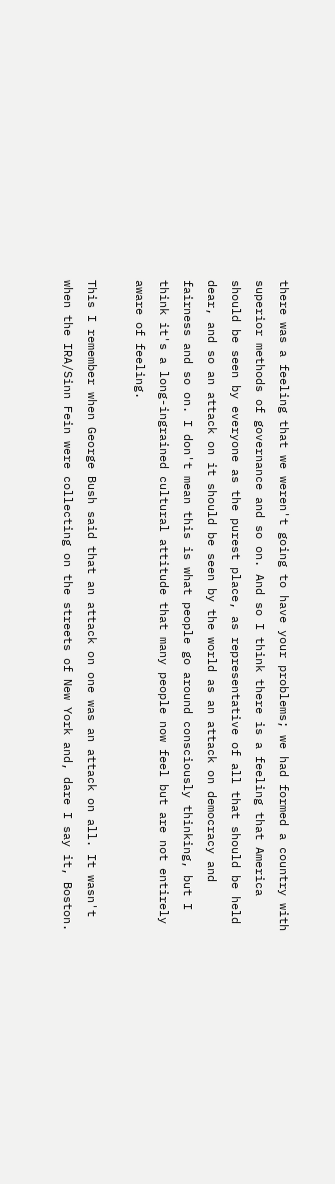there was a feeling that we weren't going to have your problems; we had formed a country with superior methods of governance and so on. And so I think there is a feeling that America should be seen by everyone as the purest place, as representative of all that should be held dear, and so an attack on it should be seen by the world as an attack on democracy and fairness and so on. I don't mean this is what people go around consciously thinking, but I think it's a long-ingrained cultural attitude that many people now feel but are not entirely aware of feeling.

This I remember when George Bush said that an attack on one was an attack on all. It wasn't when the IRA/Sinn Fein were collecting on the streets of New York and, dare I say it, Boston.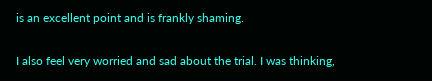is an excellent point and is frankly shaming.

I also feel very worried and sad about the trial. I was thinking,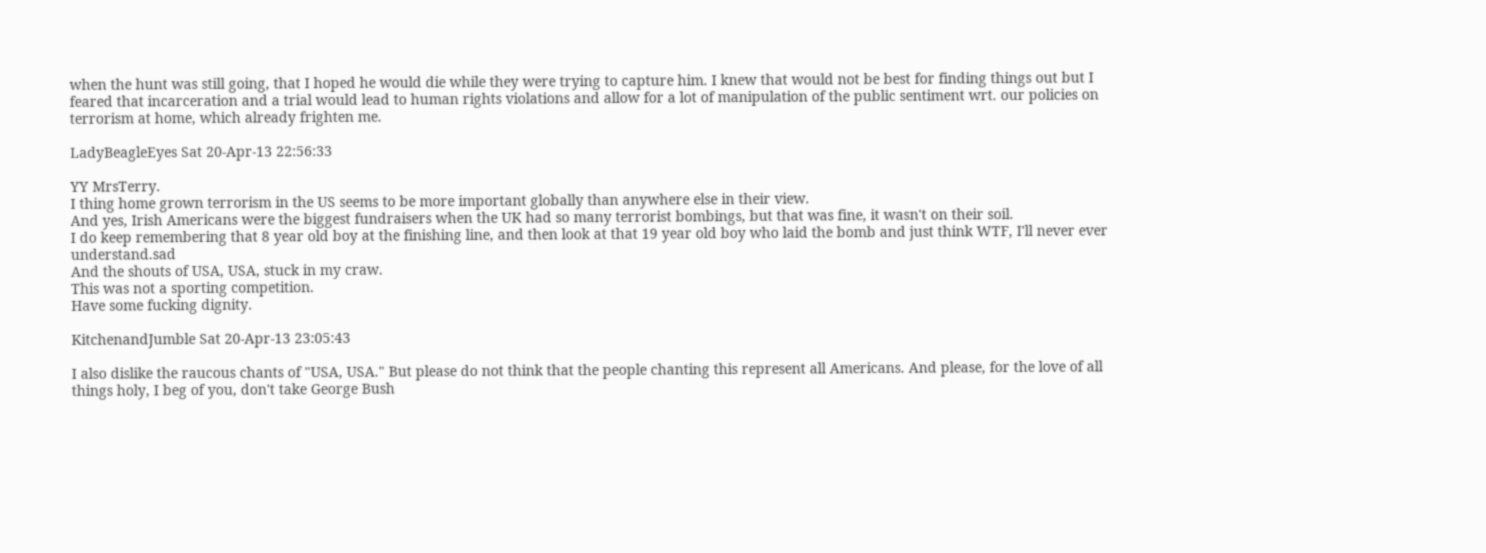when the hunt was still going, that I hoped he would die while they were trying to capture him. I knew that would not be best for finding things out but I feared that incarceration and a trial would lead to human rights violations and allow for a lot of manipulation of the public sentiment wrt. our policies on terrorism at home, which already frighten me.

LadyBeagleEyes Sat 20-Apr-13 22:56:33

YY MrsTerry.
I thing home grown terrorism in the US seems to be more important globally than anywhere else in their view.
And yes, Irish Americans were the biggest fundraisers when the UK had so many terrorist bombings, but that was fine, it wasn't on their soil.
I do keep remembering that 8 year old boy at the finishing line, and then look at that 19 year old boy who laid the bomb and just think WTF, I'll never ever understand.sad
And the shouts of USA, USA, stuck in my craw.
This was not a sporting competition.
Have some fucking dignity.

KitchenandJumble Sat 20-Apr-13 23:05:43

I also dislike the raucous chants of "USA, USA." But please do not think that the people chanting this represent all Americans. And please, for the love of all things holy, I beg of you, don't take George Bush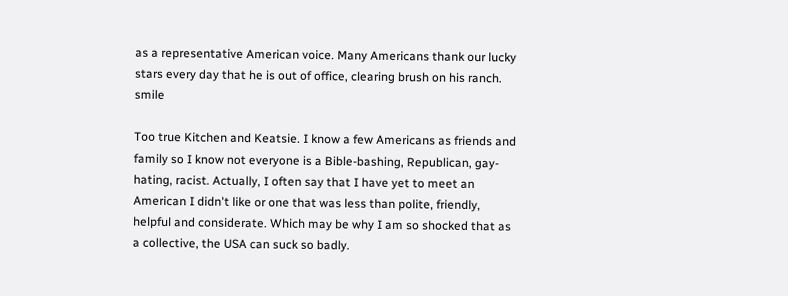as a representative American voice. Many Americans thank our lucky stars every day that he is out of office, clearing brush on his ranch. smile

Too true Kitchen and Keatsie. I know a few Americans as friends and family so I know not everyone is a Bible-bashing, Republican, gay-hating, racist. Actually, I often say that I have yet to meet an American I didn't like or one that was less than polite, friendly, helpful and considerate. Which may be why I am so shocked that as a collective, the USA can suck so badly.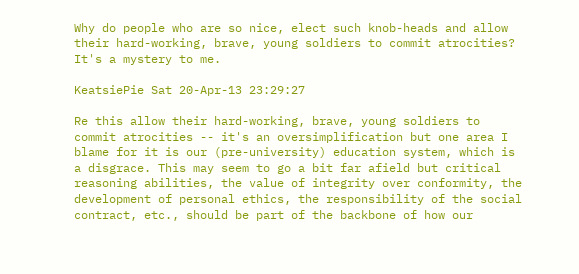Why do people who are so nice, elect such knob-heads and allow their hard-working, brave, young soldiers to commit atrocities? It's a mystery to me.

KeatsiePie Sat 20-Apr-13 23:29:27

Re this allow their hard-working, brave, young soldiers to commit atrocities -- it's an oversimplification but one area I blame for it is our (pre-university) education system, which is a disgrace. This may seem to go a bit far afield but critical reasoning abilities, the value of integrity over conformity, the development of personal ethics, the responsibility of the social contract, etc., should be part of the backbone of how our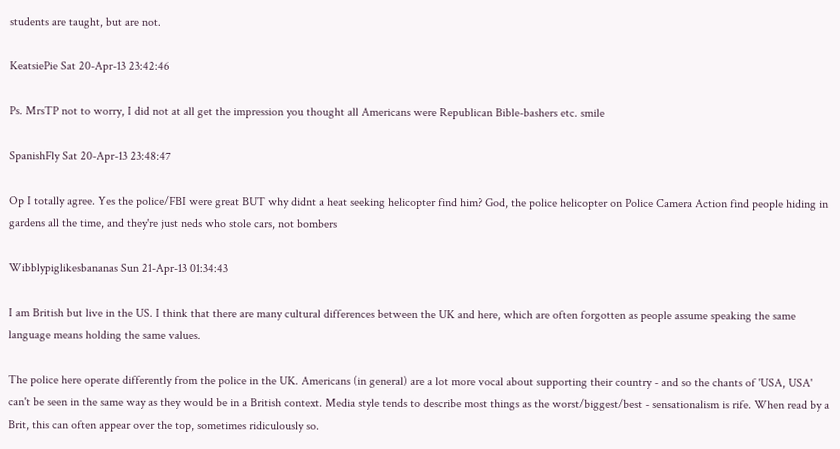students are taught, but are not.

KeatsiePie Sat 20-Apr-13 23:42:46

Ps. MrsTP not to worry, I did not at all get the impression you thought all Americans were Republican Bible-bashers etc. smile

SpanishFly Sat 20-Apr-13 23:48:47

Op I totally agree. Yes the police/FBI were great BUT why didnt a heat seeking helicopter find him? God, the police helicopter on Police Camera Action find people hiding in gardens all the time, and they're just neds who stole cars, not bombers

Wibblypiglikesbananas Sun 21-Apr-13 01:34:43

I am British but live in the US. I think that there are many cultural differences between the UK and here, which are often forgotten as people assume speaking the same language means holding the same values.

The police here operate differently from the police in the UK. Americans (in general) are a lot more vocal about supporting their country - and so the chants of 'USA, USA' can't be seen in the same way as they would be in a British context. Media style tends to describe most things as the worst/biggest/best - sensationalism is rife. When read by a Brit, this can often appear over the top, sometimes ridiculously so.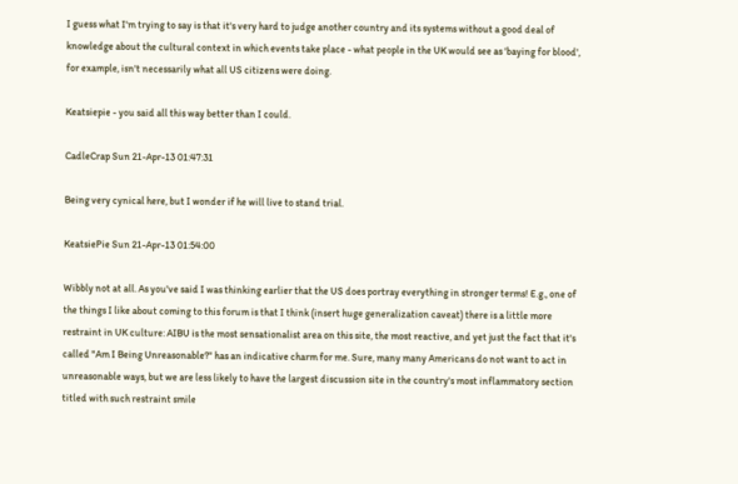I guess what I'm trying to say is that it's very hard to judge another country and its systems without a good deal of knowledge about the cultural context in which events take place - what people in the UK would see as 'baying for blood', for example, isn't necessarily what all US citizens were doing.

Keatsiepie - you said all this way better than I could.

CadleCrap Sun 21-Apr-13 01:47:31

Being very cynical here, but I wonder if he will live to stand trial.

KeatsiePie Sun 21-Apr-13 01:54:00

Wibbly not at all. As you've said I was thinking earlier that the US does portray everything in stronger terms! E.g., one of the things I like about coming to this forum is that I think (insert huge generalization caveat) there is a little more restraint in UK culture: AIBU is the most sensationalist area on this site, the most reactive, and yet just the fact that it's called "Am I Being Unreasonable?" has an indicative charm for me. Sure, many many Americans do not want to act in unreasonable ways, but we are less likely to have the largest discussion site in the country's most inflammatory section titled with such restraint smile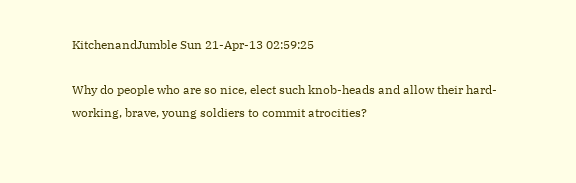KitchenandJumble Sun 21-Apr-13 02:59:25

Why do people who are so nice, elect such knob-heads and allow their hard-working, brave, young soldiers to commit atrocities?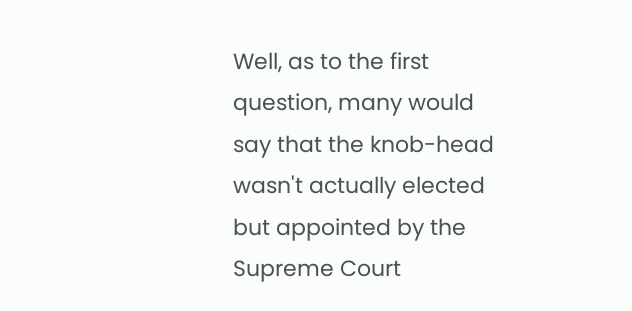Well, as to the first question, many would say that the knob-head wasn't actually elected but appointed by the Supreme Court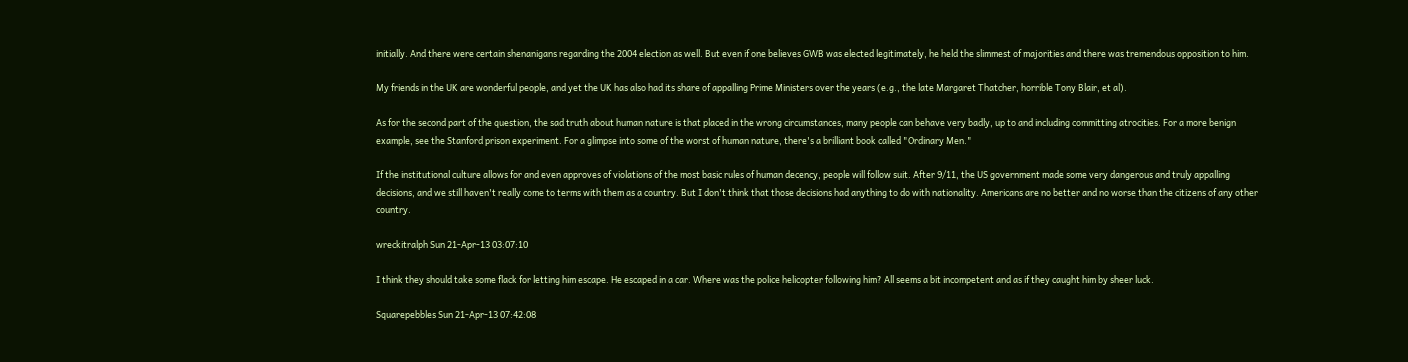initially. And there were certain shenanigans regarding the 2004 election as well. But even if one believes GWB was elected legitimately, he held the slimmest of majorities and there was tremendous opposition to him.

My friends in the UK are wonderful people, and yet the UK has also had its share of appalling Prime Ministers over the years (e.g., the late Margaret Thatcher, horrible Tony Blair, et al).

As for the second part of the question, the sad truth about human nature is that placed in the wrong circumstances, many people can behave very badly, up to and including committing atrocities. For a more benign example, see the Stanford prison experiment. For a glimpse into some of the worst of human nature, there's a brilliant book called "Ordinary Men."

If the institutional culture allows for and even approves of violations of the most basic rules of human decency, people will follow suit. After 9/11, the US government made some very dangerous and truly appalling decisions, and we still haven't really come to terms with them as a country. But I don't think that those decisions had anything to do with nationality. Americans are no better and no worse than the citizens of any other country.

wreckitralph Sun 21-Apr-13 03:07:10

I think they should take some flack for letting him escape. He escaped in a car. Where was the police helicopter following him? All seems a bit incompetent and as if they caught him by sheer luck.

Squarepebbles Sun 21-Apr-13 07:42:08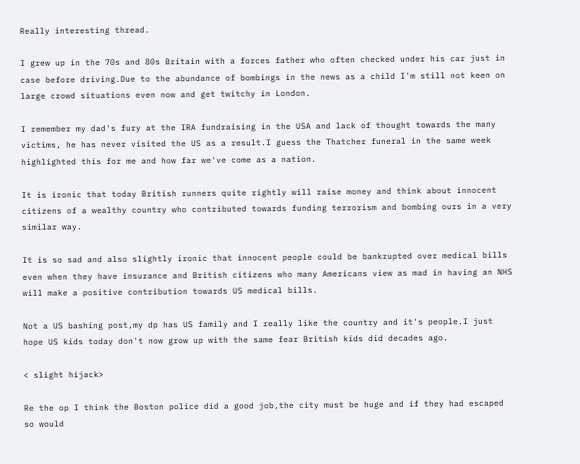Really interesting thread.

I grew up in the 70s and 80s Britain with a forces father who often checked under his car just in case before driving.Due to the abundance of bombings in the news as a child I'm still not keen on large crowd situations even now and get twitchy in London.

I remember my dad's fury at the IRA fundraising in the USA and lack of thought towards the many victims, he has never visited the US as a result.I guess the Thatcher funeral in the same week highlighted this for me and how far we've come as a nation.

It is ironic that today British runners quite rightly will raise money and think about innocent citizens of a wealthy country who contributed towards funding terrorism and bombing ours in a very similar way.

It is so sad and also slightly ironic that innocent people could be bankrupted over medical bills even when they have insurance and British citizens who many Americans view as mad in having an NHS will make a positive contribution towards US medical bills.

Not a US bashing post,my dp has US family and I really like the country and it's people.I just hope US kids today don't now grow up with the same fear British kids did decades ago.

< slight hijack>

Re the op I think the Boston police did a good job,the city must be huge and if they had escaped so would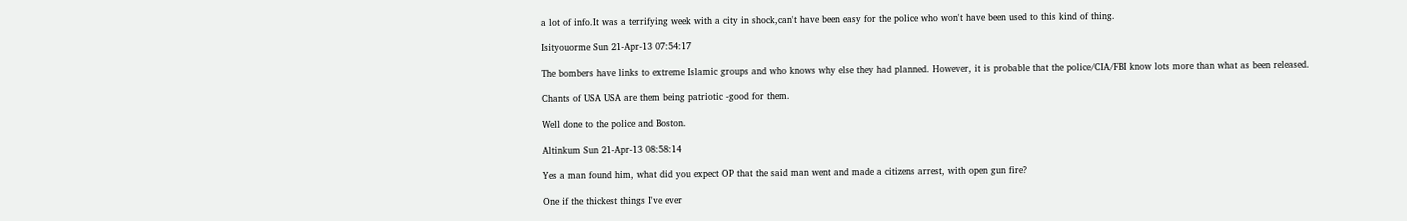a lot of info.It was a terrifying week with a city in shock,can't have been easy for the police who won't have been used to this kind of thing.

Isityouorme Sun 21-Apr-13 07:54:17

The bombers have links to extreme Islamic groups and who knows why else they had planned. However, it is probable that the police/CIA/FBI know lots more than what as been released.

Chants of USA USA are them being patriotic -good for them.

Well done to the police and Boston.

Altinkum Sun 21-Apr-13 08:58:14

Yes a man found him, what did you expect OP that the said man went and made a citizens arrest, with open gun fire?

One if the thickest things I've ever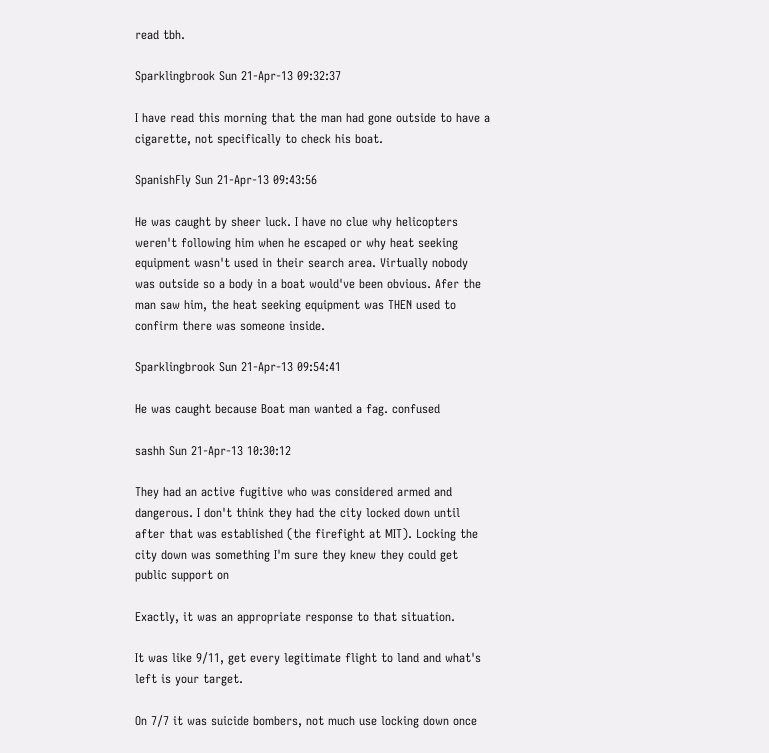read tbh.

Sparklingbrook Sun 21-Apr-13 09:32:37

I have read this morning that the man had gone outside to have a cigarette, not specifically to check his boat.

SpanishFly Sun 21-Apr-13 09:43:56

He was caught by sheer luck. I have no clue why helicopters weren't following him when he escaped or why heat seeking equipment wasn't used in their search area. Virtually nobody was outside so a body in a boat would've been obvious. Afer the man saw him, the heat seeking equipment was THEN used to confirm there was someone inside.

Sparklingbrook Sun 21-Apr-13 09:54:41

He was caught because Boat man wanted a fag. confused

sashh Sun 21-Apr-13 10:30:12

They had an active fugitive who was considered armed and dangerous. I don't think they had the city locked down until after that was established (the firefight at MIT). Locking the city down was something I'm sure they knew they could get public support on

Exactly, it was an appropriate response to that situation.

It was like 9/11, get every legitimate flight to land and what's left is your target.

On 7/7 it was suicide bombers, not much use locking down once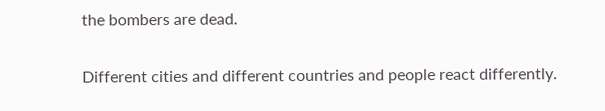the bombers are dead.

Different cities and different countries and people react differently.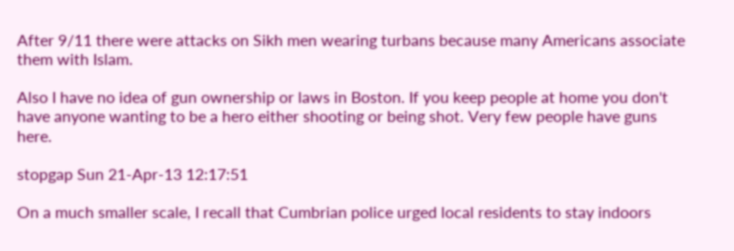After 9/11 there were attacks on Sikh men wearing turbans because many Americans associate them with Islam.

Also I have no idea of gun ownership or laws in Boston. If you keep people at home you don't have anyone wanting to be a hero either shooting or being shot. Very few people have guns here.

stopgap Sun 21-Apr-13 12:17:51

On a much smaller scale, I recall that Cumbrian police urged local residents to stay indoors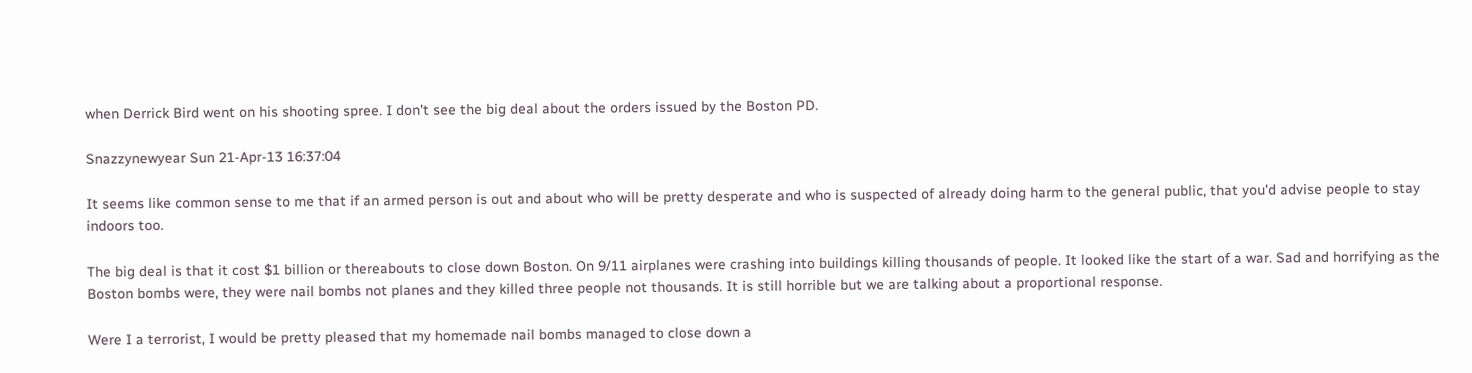when Derrick Bird went on his shooting spree. I don't see the big deal about the orders issued by the Boston PD.

Snazzynewyear Sun 21-Apr-13 16:37:04

It seems like common sense to me that if an armed person is out and about who will be pretty desperate and who is suspected of already doing harm to the general public, that you'd advise people to stay indoors too.

The big deal is that it cost $1 billion or thereabouts to close down Boston. On 9/11 airplanes were crashing into buildings killing thousands of people. It looked like the start of a war. Sad and horrifying as the Boston bombs were, they were nail bombs not planes and they killed three people not thousands. It is still horrible but we are talking about a proportional response.

Were I a terrorist, I would be pretty pleased that my homemade nail bombs managed to close down a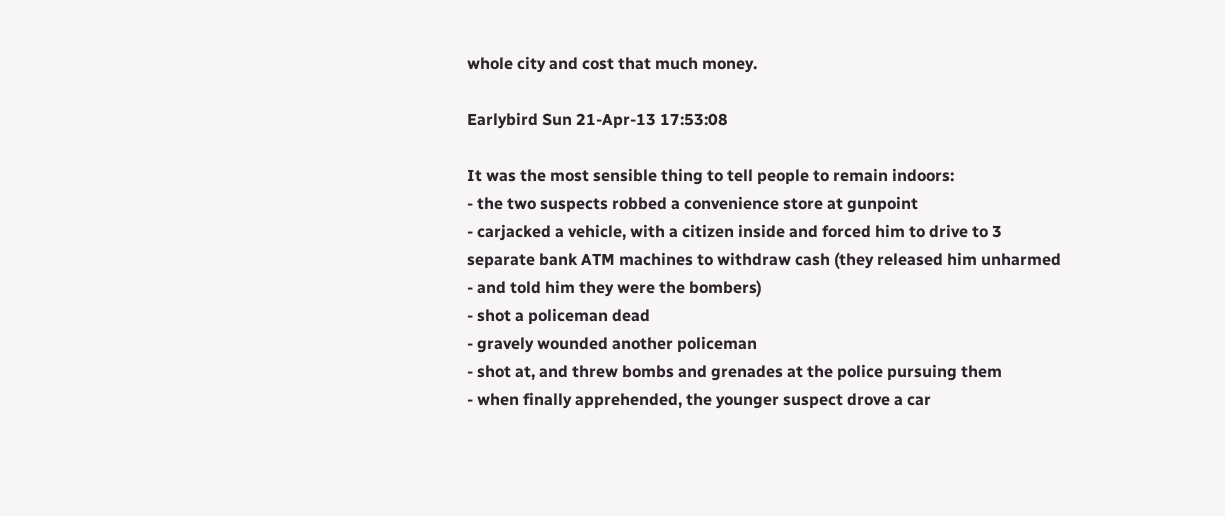whole city and cost that much money.

Earlybird Sun 21-Apr-13 17:53:08

It was the most sensible thing to tell people to remain indoors:
- the two suspects robbed a convenience store at gunpoint
- carjacked a vehicle, with a citizen inside and forced him to drive to 3 separate bank ATM machines to withdraw cash (they released him unharmed - and told him they were the bombers)
- shot a policeman dead
- gravely wounded another policeman
- shot at, and threw bombs and grenades at the police pursuing them
- when finally apprehended, the younger suspect drove a car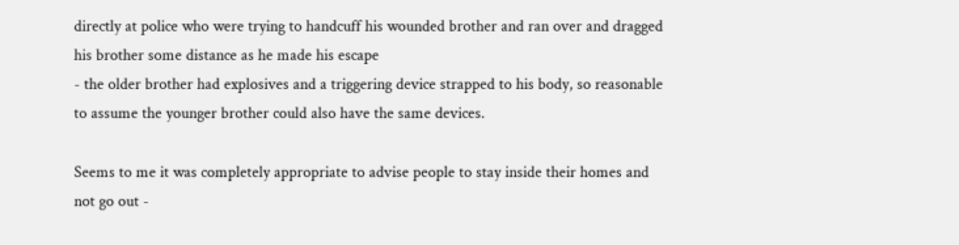directly at police who were trying to handcuff his wounded brother and ran over and dragged his brother some distance as he made his escape
- the older brother had explosives and a triggering device strapped to his body, so reasonable to assume the younger brother could also have the same devices.

Seems to me it was completely appropriate to advise people to stay inside their homes and not go out -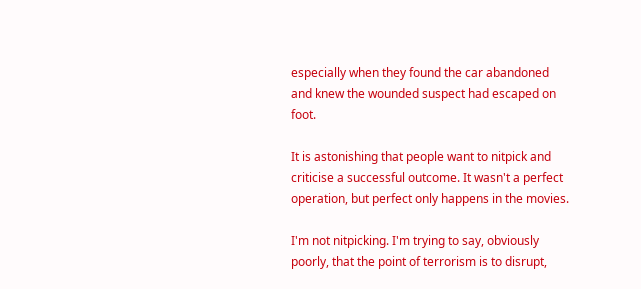especially when they found the car abandoned and knew the wounded suspect had escaped on foot.

It is astonishing that people want to nitpick and criticise a successful outcome. It wasn't a perfect operation, but perfect only happens in the movies.

I'm not nitpicking. I'm trying to say, obviously poorly, that the point of terrorism is to disrupt,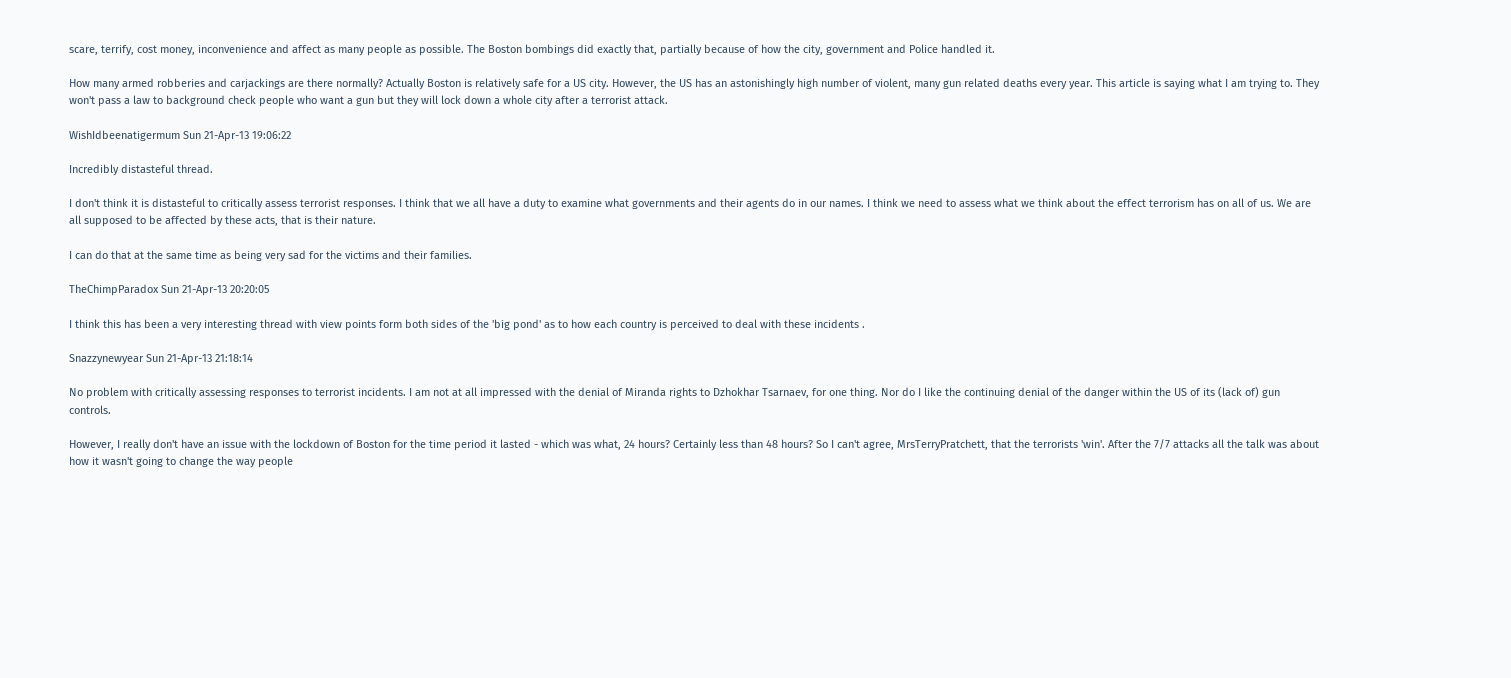scare, terrify, cost money, inconvenience and affect as many people as possible. The Boston bombings did exactly that, partially because of how the city, government and Police handled it.

How many armed robberies and carjackings are there normally? Actually Boston is relatively safe for a US city. However, the US has an astonishingly high number of violent, many gun related deaths every year. This article is saying what I am trying to. They won't pass a law to background check people who want a gun but they will lock down a whole city after a terrorist attack.

WishIdbeenatigermum Sun 21-Apr-13 19:06:22

Incredibly distasteful thread.

I don't think it is distasteful to critically assess terrorist responses. I think that we all have a duty to examine what governments and their agents do in our names. I think we need to assess what we think about the effect terrorism has on all of us. We are all supposed to be affected by these acts, that is their nature.

I can do that at the same time as being very sad for the victims and their families.

TheChimpParadox Sun 21-Apr-13 20:20:05

I think this has been a very interesting thread with view points form both sides of the 'big pond' as to how each country is perceived to deal with these incidents .

Snazzynewyear Sun 21-Apr-13 21:18:14

No problem with critically assessing responses to terrorist incidents. I am not at all impressed with the denial of Miranda rights to Dzhokhar Tsarnaev, for one thing. Nor do I like the continuing denial of the danger within the US of its (lack of) gun controls.

However, I really don't have an issue with the lockdown of Boston for the time period it lasted - which was what, 24 hours? Certainly less than 48 hours? So I can't agree, MrsTerryPratchett, that the terrorists 'win'. After the 7/7 attacks all the talk was about how it wasn't going to change the way people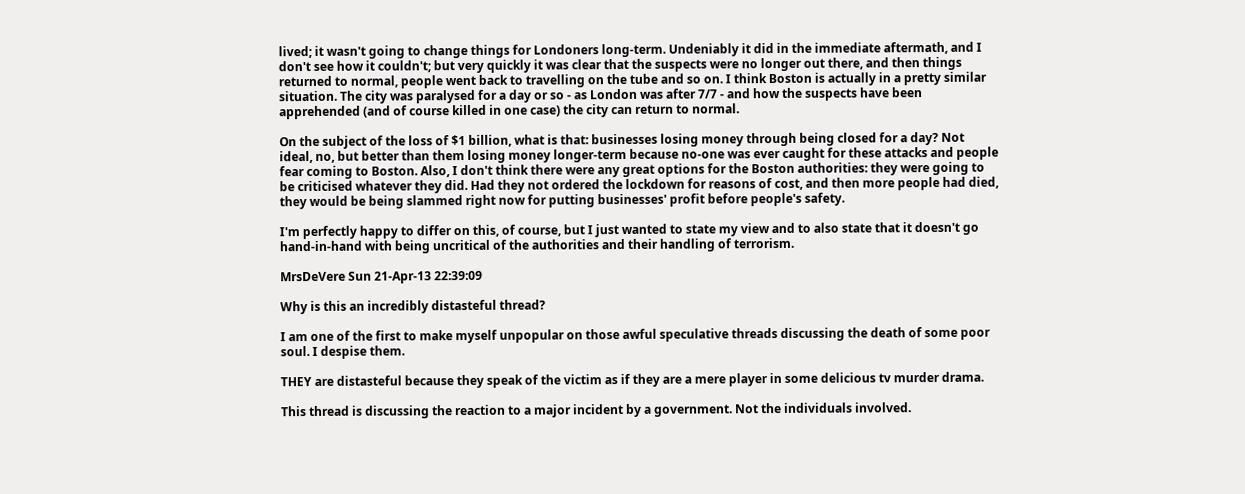lived; it wasn't going to change things for Londoners long-term. Undeniably it did in the immediate aftermath, and I don't see how it couldn't; but very quickly it was clear that the suspects were no longer out there, and then things returned to normal, people went back to travelling on the tube and so on. I think Boston is actually in a pretty similar situation. The city was paralysed for a day or so - as London was after 7/7 - and how the suspects have been apprehended (and of course killed in one case) the city can return to normal.

On the subject of the loss of $1 billion, what is that: businesses losing money through being closed for a day? Not ideal, no, but better than them losing money longer-term because no-one was ever caught for these attacks and people fear coming to Boston. Also, I don't think there were any great options for the Boston authorities: they were going to be criticised whatever they did. Had they not ordered the lockdown for reasons of cost, and then more people had died, they would be being slammed right now for putting businesses' profit before people's safety.

I'm perfectly happy to differ on this, of course, but I just wanted to state my view and to also state that it doesn't go hand-in-hand with being uncritical of the authorities and their handling of terrorism.

MrsDeVere Sun 21-Apr-13 22:39:09

Why is this an incredibly distasteful thread?

I am one of the first to make myself unpopular on those awful speculative threads discussing the death of some poor soul. I despise them.

THEY are distasteful because they speak of the victim as if they are a mere player in some delicious tv murder drama.

This thread is discussing the reaction to a major incident by a government. Not the individuals involved.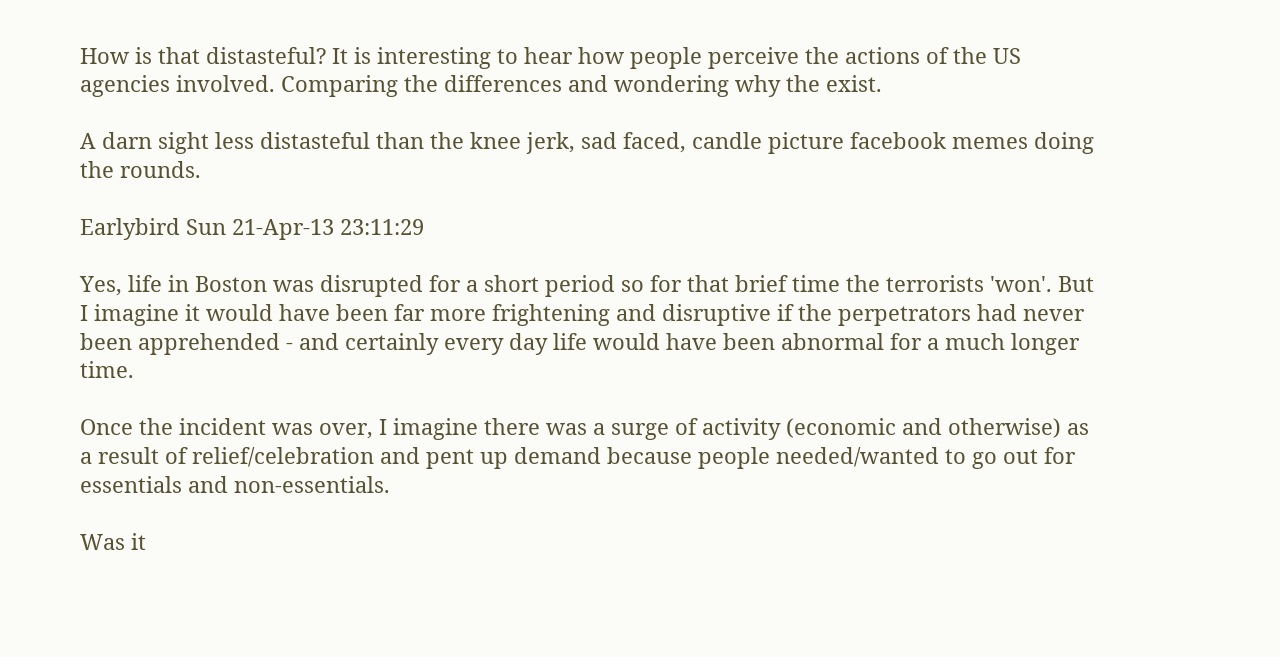How is that distasteful? It is interesting to hear how people perceive the actions of the US agencies involved. Comparing the differences and wondering why the exist.

A darn sight less distasteful than the knee jerk, sad faced, candle picture facebook memes doing the rounds.

Earlybird Sun 21-Apr-13 23:11:29

Yes, life in Boston was disrupted for a short period so for that brief time the terrorists 'won'. But I imagine it would have been far more frightening and disruptive if the perpetrators had never been apprehended - and certainly every day life would have been abnormal for a much longer time.

Once the incident was over, I imagine there was a surge of activity (economic and otherwise) as a result of relief/celebration and pent up demand because people needed/wanted to go out for essentials and non-essentials.

Was it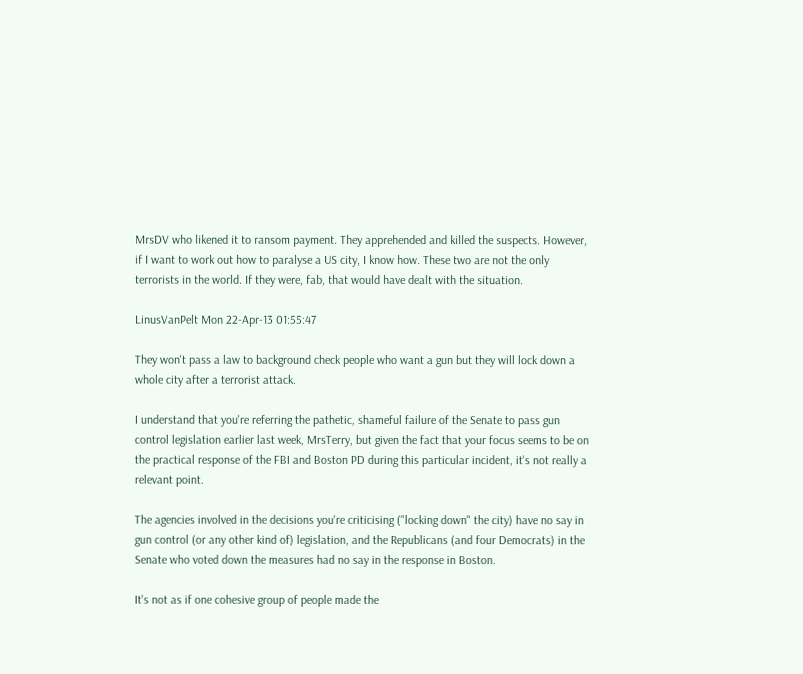MrsDV who likened it to ransom payment. They apprehended and killed the suspects. However, if I want to work out how to paralyse a US city, I know how. These two are not the only terrorists in the world. If they were, fab, that would have dealt with the situation.

LinusVanPelt Mon 22-Apr-13 01:55:47

They won't pass a law to background check people who want a gun but they will lock down a whole city after a terrorist attack.

I understand that you're referring the pathetic, shameful failure of the Senate to pass gun control legislation earlier last week, MrsTerry, but given the fact that your focus seems to be on the practical response of the FBI and Boston PD during this particular incident, it's not really a relevant point.

The agencies involved in the decisions you're criticising ("locking down" the city) have no say in gun control (or any other kind of) legislation, and the Republicans (and four Democrats) in the Senate who voted down the measures had no say in the response in Boston.

It's not as if one cohesive group of people made the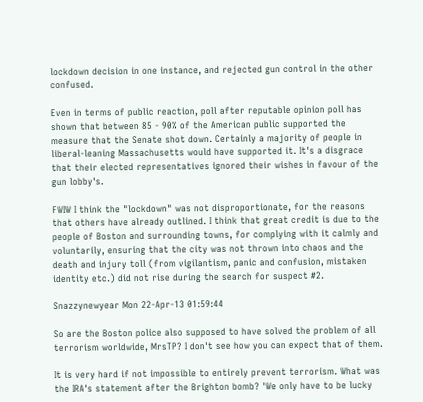lockdown decision in one instance, and rejected gun control in the other confused.

Even in terms of public reaction, poll after reputable opinion poll has shown that between 85 - 90% of the American public supported the measure that the Senate shot down. Certainly a majority of people in liberal-leaning Massachusetts would have supported it. It's a disgrace that their elected representatives ignored their wishes in favour of the gun lobby's.

FWIW I think the "lockdown" was not disproportionate, for the reasons that others have already outlined. I think that great credit is due to the people of Boston and surrounding towns, for complying with it calmly and voluntarily, ensuring that the city was not thrown into chaos and the death and injury toll (from vigilantism, panic and confusion, mistaken identity etc.) did not rise during the search for suspect #2.

Snazzynewyear Mon 22-Apr-13 01:59:44

So are the Boston police also supposed to have solved the problem of all terrorism worldwide, MrsTP? I don't see how you can expect that of them.

It is very hard if not impossible to entirely prevent terrorism. What was the IRA's statement after the Brighton bomb? 'We only have to be lucky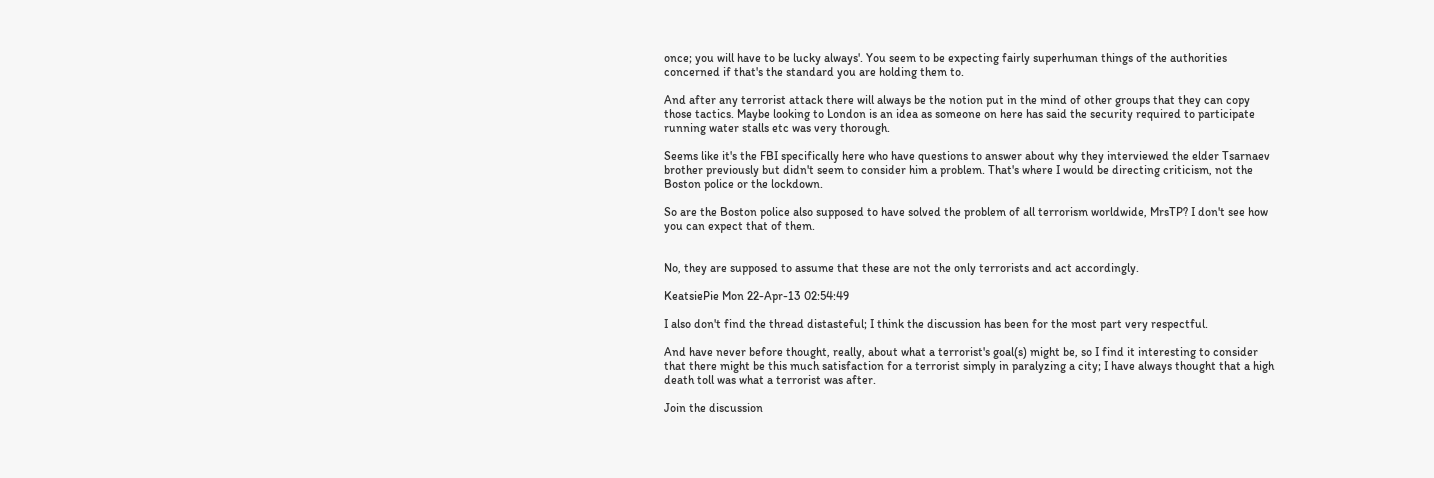once; you will have to be lucky always'. You seem to be expecting fairly superhuman things of the authorities concerned if that's the standard you are holding them to.

And after any terrorist attack there will always be the notion put in the mind of other groups that they can copy those tactics. Maybe looking to London is an idea as someone on here has said the security required to participate running water stalls etc was very thorough.

Seems like it's the FBI specifically here who have questions to answer about why they interviewed the elder Tsarnaev brother previously but didn't seem to consider him a problem. That's where I would be directing criticism, not the Boston police or the lockdown.

So are the Boston police also supposed to have solved the problem of all terrorism worldwide, MrsTP? I don't see how you can expect that of them.


No, they are supposed to assume that these are not the only terrorists and act accordingly.

KeatsiePie Mon 22-Apr-13 02:54:49

I also don't find the thread distasteful; I think the discussion has been for the most part very respectful.

And have never before thought, really, about what a terrorist's goal(s) might be, so I find it interesting to consider that there might be this much satisfaction for a terrorist simply in paralyzing a city; I have always thought that a high death toll was what a terrorist was after.

Join the discussion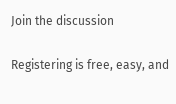Join the discussion

Registering is free, easy, and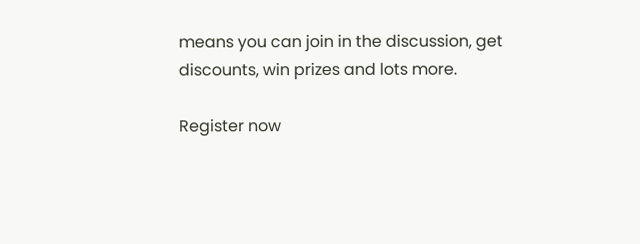means you can join in the discussion, get discounts, win prizes and lots more.

Register now